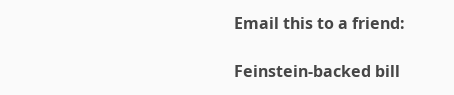Email this to a friend:

Feinstein-backed bill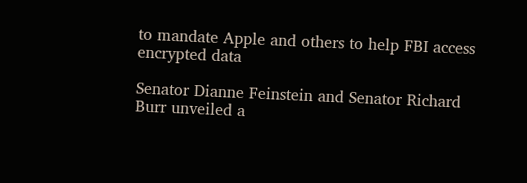to mandate Apple and others to help FBI access encrypted data

Senator Dianne Feinstein and Senator Richard Burr unveiled a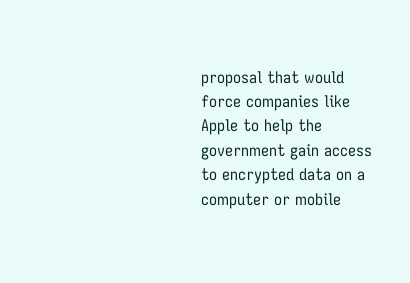proposal that would force companies like Apple to help the government gain access to encrypted data on a computer or mobile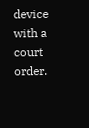device with a court order.